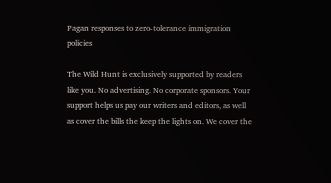Pagan responses to zero-tolerance immigration policies

The Wild Hunt is exclusively supported by readers like you. No advertising. No corporate sponsors. Your support helps us pay our writers and editors, as well as cover the bills the keep the lights on. We cover the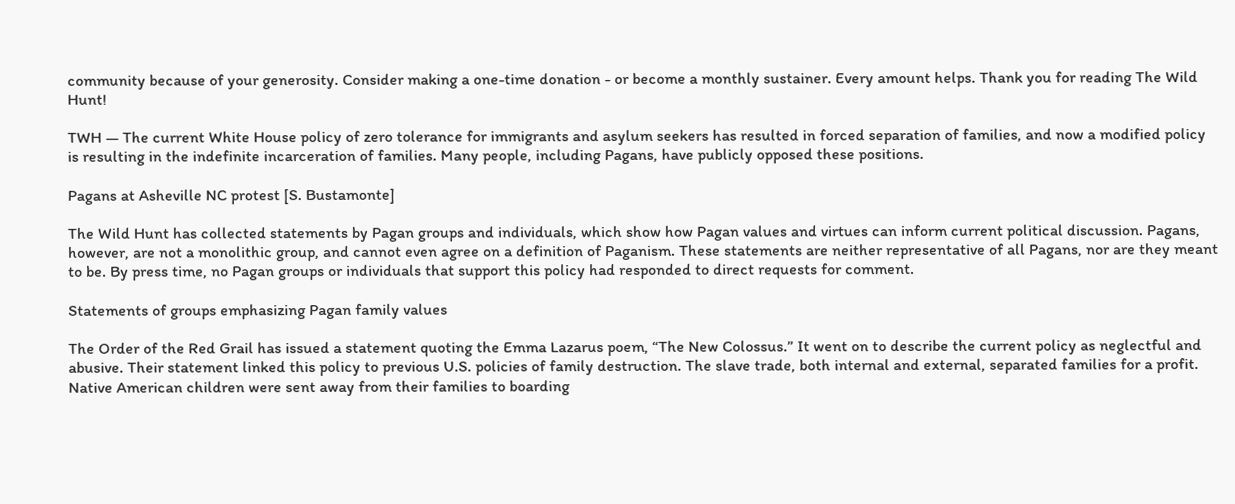community because of your generosity. Consider making a one-time donation - or become a monthly sustainer. Every amount helps. Thank you for reading The Wild Hunt!

TWH — The current White House policy of zero tolerance for immigrants and asylum seekers has resulted in forced separation of families, and now a modified policy is resulting in the indefinite incarceration of families. Many people, including Pagans, have publicly opposed these positions.

Pagans at Asheville NC protest [S. Bustamonte]

The Wild Hunt has collected statements by Pagan groups and individuals, which show how Pagan values and virtues can inform current political discussion. Pagans, however, are not a monolithic group, and cannot even agree on a definition of Paganism. These statements are neither representative of all Pagans, nor are they meant to be. By press time, no Pagan groups or individuals that support this policy had responded to direct requests for comment.

Statements of groups emphasizing Pagan family values

The Order of the Red Grail has issued a statement quoting the Emma Lazarus poem, “The New Colossus.” It went on to describe the current policy as neglectful and abusive. Their statement linked this policy to previous U.S. policies of family destruction. The slave trade, both internal and external, separated families for a profit. Native American children were sent away from their families to boarding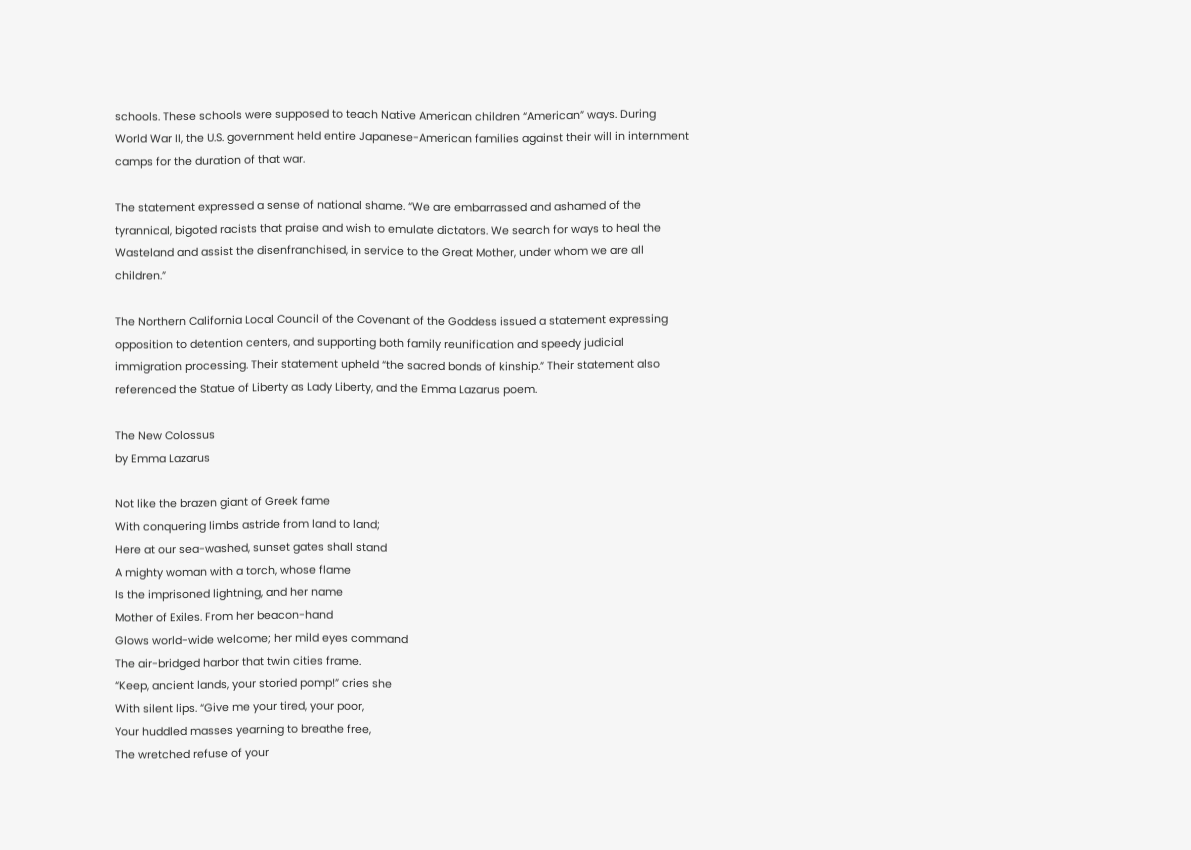schools. These schools were supposed to teach Native American children “American” ways. During World War II, the U.S. government held entire Japanese-American families against their will in internment camps for the duration of that war.

The statement expressed a sense of national shame. “We are embarrassed and ashamed of the tyrannical, bigoted racists that praise and wish to emulate dictators. We search for ways to heal the Wasteland and assist the disenfranchised, in service to the Great Mother, under whom we are all children.”

The Northern California Local Council of the Covenant of the Goddess issued a statement expressing opposition to detention centers, and supporting both family reunification and speedy judicial immigration processing. Their statement upheld “the sacred bonds of kinship.” Their statement also referenced the Statue of Liberty as Lady Liberty, and the Emma Lazarus poem.

The New Colossus
by Emma Lazarus

Not like the brazen giant of Greek fame
With conquering limbs astride from land to land;
Here at our sea-washed, sunset gates shall stand
A mighty woman with a torch, whose flame
Is the imprisoned lightning, and her name
Mother of Exiles. From her beacon-hand
Glows world-wide welcome; her mild eyes command
The air-bridged harbor that twin cities frame.
“Keep, ancient lands, your storied pomp!” cries she
With silent lips. “Give me your tired, your poor,
Your huddled masses yearning to breathe free,
The wretched refuse of your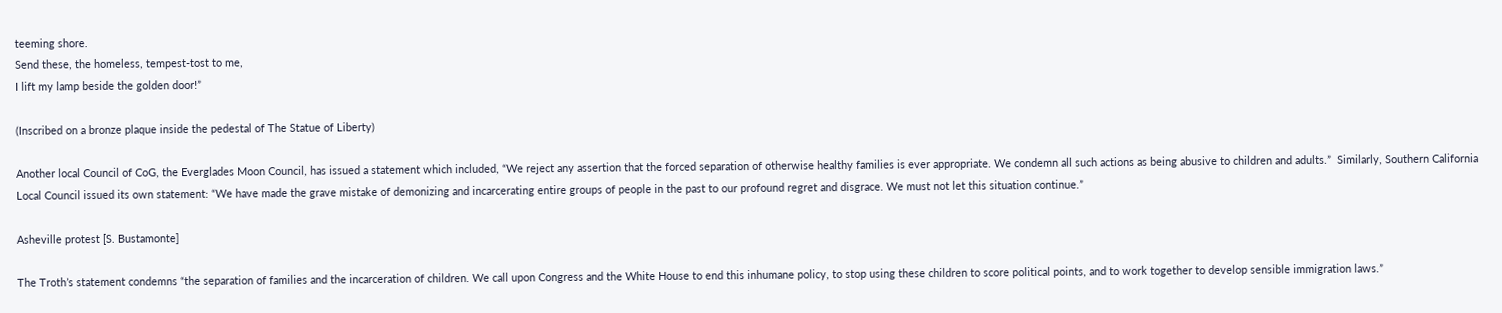teeming shore.
Send these, the homeless, tempest-tost to me,
I lift my lamp beside the golden door!”

(Inscribed on a bronze plaque inside the pedestal of The Statue of Liberty)

Another local Council of CoG, the Everglades Moon Council, has issued a statement which included, “We reject any assertion that the forced separation of otherwise healthy families is ever appropriate. We condemn all such actions as being abusive to children and adults.”  Similarly, Southern California Local Council issued its own statement: “We have made the grave mistake of demonizing and incarcerating entire groups of people in the past to our profound regret and disgrace. We must not let this situation continue.”

Asheville protest [S. Bustamonte]

The Troth’s statement condemns “the separation of families and the incarceration of children. We call upon Congress and the White House to end this inhumane policy, to stop using these children to score political points, and to work together to develop sensible immigration laws.”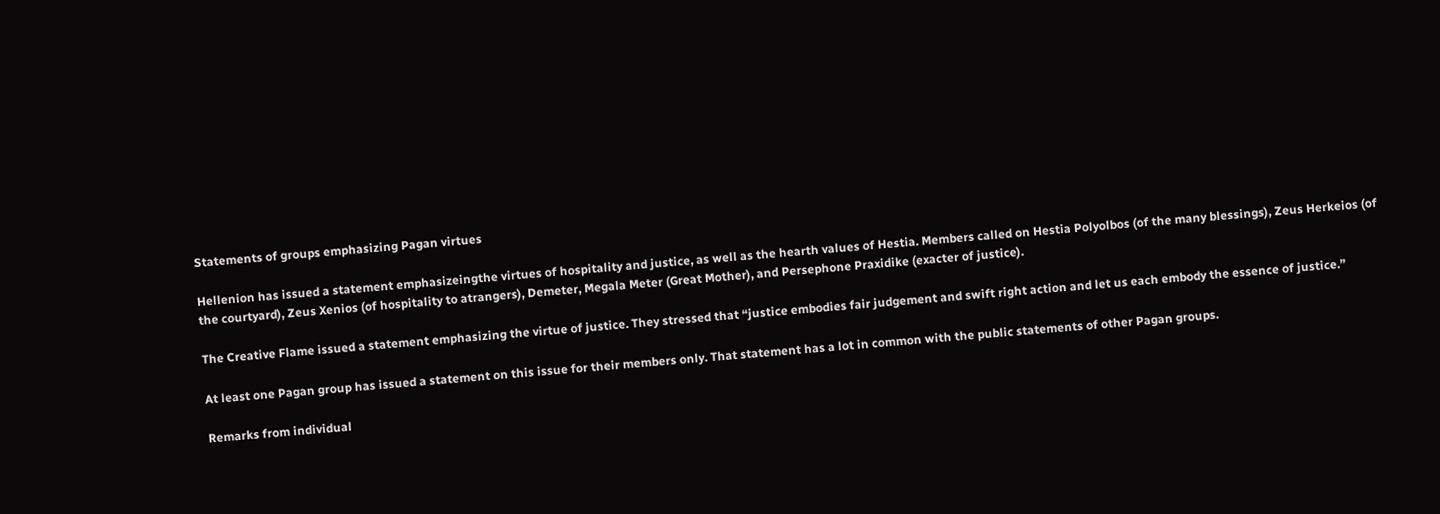Statements of groups emphasizing Pagan virtues

Hellenion has issued a statement emphasizeingthe virtues of hospitality and justice, as well as the hearth values of Hestia. Members called on Hestia Polyolbos (of the many blessings), Zeus Herkeios (of the courtyard), Zeus Xenios (of hospitality to atrangers), Demeter, Megala Meter (Great Mother), and Persephone Praxidike (exacter of justice).

The Creative Flame issued a statement emphasizing the virtue of justice. They stressed that “justice embodies fair judgement and swift right action and let us each embody the essence of justice.”

At least one Pagan group has issued a statement on this issue for their members only. That statement has a lot in common with the public statements of other Pagan groups.

Remarks from individual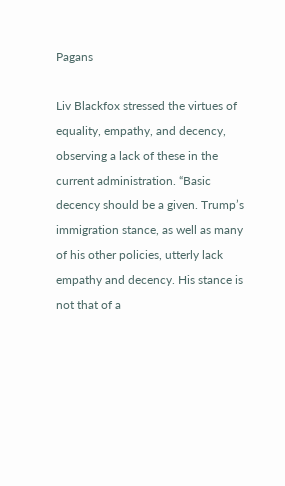Pagans

Liv Blackfox stressed the virtues of equality, empathy, and decency, observing a lack of these in the current administration. “Basic decency should be a given. Trump’s immigration stance, as well as many of his other policies, utterly lack empathy and decency. His stance is not that of a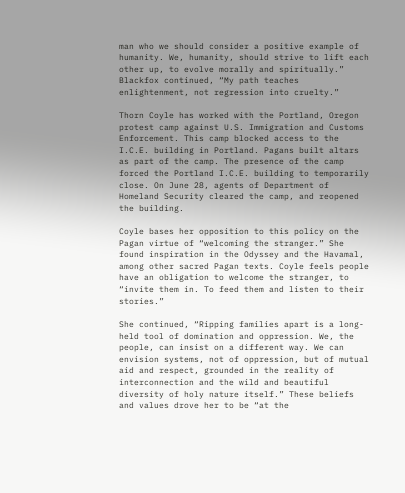man who we should consider a positive example of humanity. We, humanity, should strive to lift each other up, to evolve morally and spiritually.” Blackfox continued, “My path teaches enlightenment, not regression into cruelty.”

Thorn Coyle has worked with the Portland, Oregon protest camp against U.S. Immigration and Customs Enforcement. This camp blocked access to the I.C.E. building in Portland. Pagans built altars as part of the camp. The presence of the camp forced the Portland I.C.E. building to temporarily close. On June 28, agents of Department of Homeland Security cleared the camp, and reopened the building.

Coyle bases her opposition to this policy on the Pagan virtue of “welcoming the stranger.” She found inspiration in the Odyssey and the Havamal, among other sacred Pagan texts. Coyle feels people have an obligation to welcome the stranger, to “invite them in. To feed them and listen to their stories.”

She continued, “Ripping families apart is a long-held tool of domination and oppression. We, the people, can insist on a different way. We can envision systems, not of oppression, but of mutual aid and respect, grounded in the reality of interconnection and the wild and beautiful diversity of holy nature itself.” These beliefs and values drove her to be “at the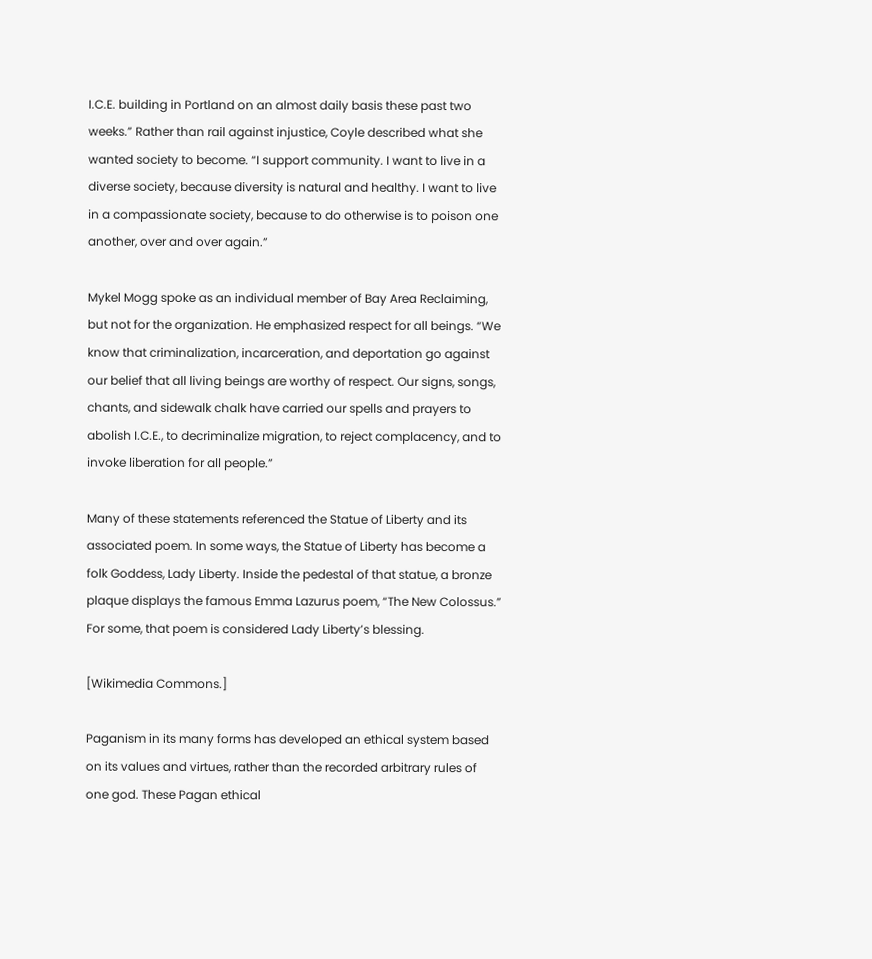I.C.E. building in Portland on an almost daily basis these past two weeks.” Rather than rail against injustice, Coyle described what she wanted society to become. “I support community. I want to live in a diverse society, because diversity is natural and healthy. I want to live in a compassionate society, because to do otherwise is to poison one another, over and over again.”

Mykel Mogg spoke as an individual member of Bay Area Reclaiming, but not for the organization. He emphasized respect for all beings. “We know that criminalization, incarceration, and deportation go against our belief that all living beings are worthy of respect. Our signs, songs, chants, and sidewalk chalk have carried our spells and prayers to abolish I.C.E., to decriminalize migration, to reject complacency, and to invoke liberation for all people.”

Many of these statements referenced the Statue of Liberty and its associated poem. In some ways, the Statue of Liberty has become a folk Goddess, Lady Liberty. Inside the pedestal of that statue, a bronze plaque displays the famous Emma Lazurus poem, “The New Colossus.”  For some, that poem is considered Lady Liberty’s blessing.

[Wikimedia Commons.]

Paganism in its many forms has developed an ethical system based on its values and virtues, rather than the recorded arbitrary rules of one god. These Pagan ethical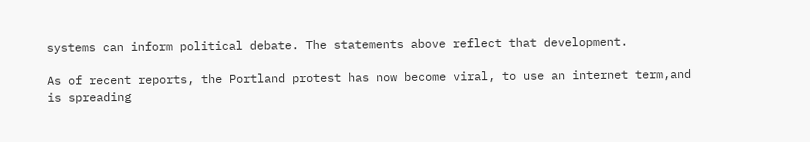systems can inform political debate. The statements above reflect that development.

As of recent reports, the Portland protest has now become viral, to use an internet term,and is spreading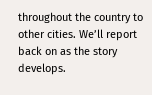throughout the country to other cities. We’ll report back on as the story develops.